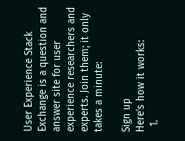User Experience Stack Exchange is a question and answer site for user experience researchers and experts. Join them; it only takes a minute:

Sign up
Here's how it works:
  1.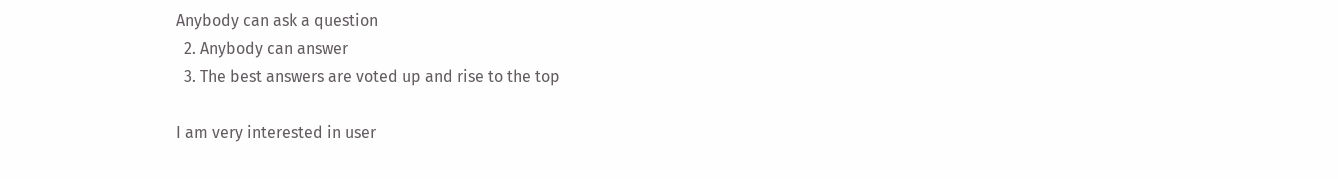Anybody can ask a question
  2. Anybody can answer
  3. The best answers are voted up and rise to the top

I am very interested in user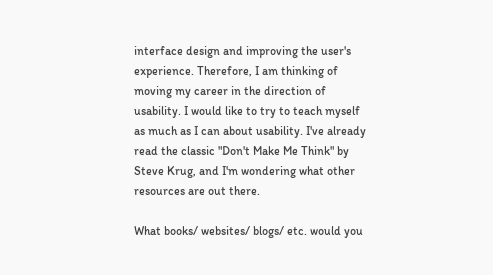interface design and improving the user's experience. Therefore, I am thinking of moving my career in the direction of usability. I would like to try to teach myself as much as I can about usability. I've already read the classic "Don't Make Me Think" by Steve Krug, and I'm wondering what other resources are out there.

What books/ websites/ blogs/ etc. would you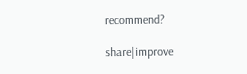recommend?

share|improve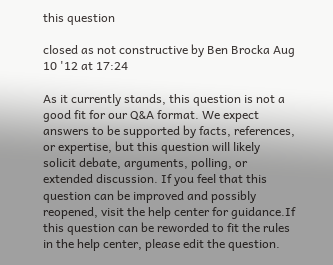this question

closed as not constructive by Ben Brocka Aug 10 '12 at 17:24

As it currently stands, this question is not a good fit for our Q&A format. We expect answers to be supported by facts, references, or expertise, but this question will likely solicit debate, arguments, polling, or extended discussion. If you feel that this question can be improved and possibly reopened, visit the help center for guidance.If this question can be reworded to fit the rules in the help center, please edit the question.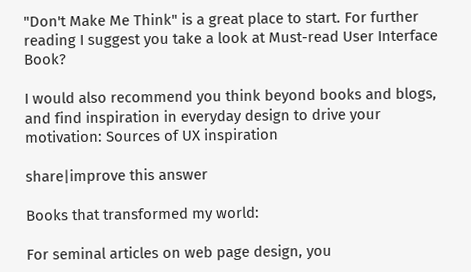"Don't Make Me Think" is a great place to start. For further reading I suggest you take a look at Must-read User Interface Book?

I would also recommend you think beyond books and blogs, and find inspiration in everyday design to drive your motivation: Sources of UX inspiration

share|improve this answer

Books that transformed my world:

For seminal articles on web page design, you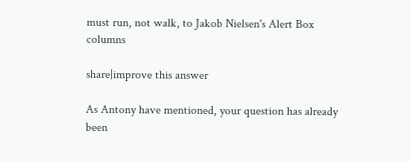must run, not walk, to Jakob Nielsen's Alert Box columns

share|improve this answer

As Antony have mentioned, your question has already been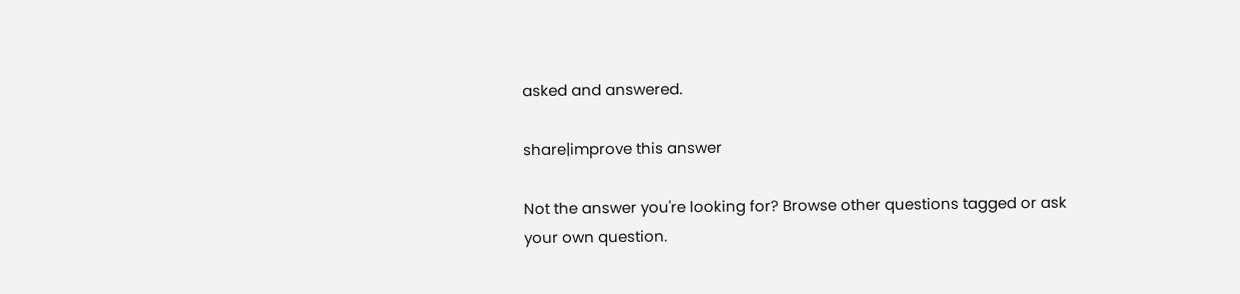asked and answered.

share|improve this answer

Not the answer you're looking for? Browse other questions tagged or ask your own question.